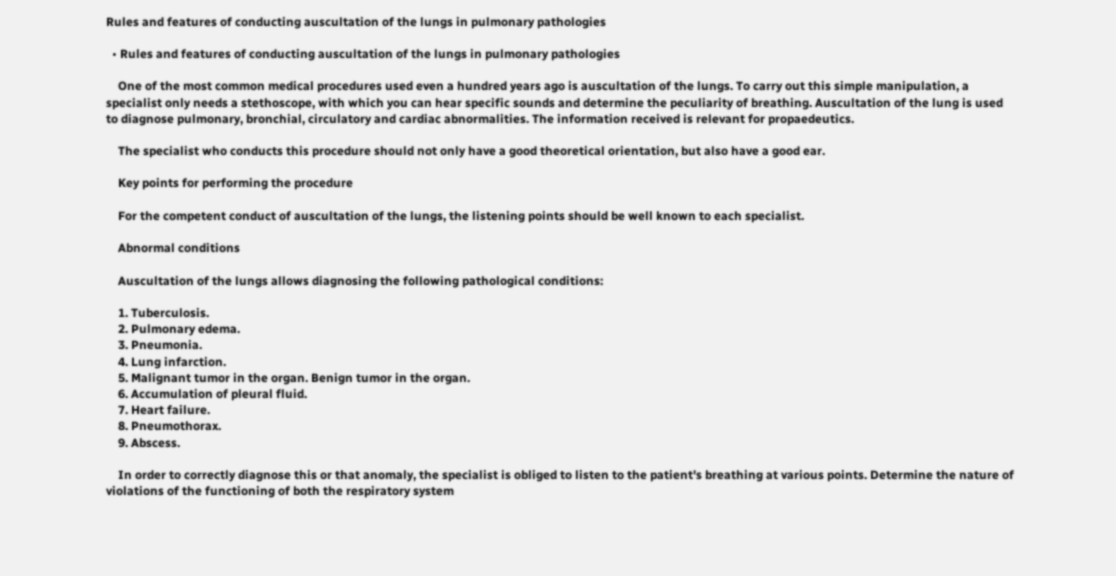Rules and features of conducting auscultation of the lungs in pulmonary pathologies

  • Rules and features of conducting auscultation of the lungs in pulmonary pathologies

    One of the most common medical procedures used even a hundred years ago is auscultation of the lungs. To carry out this simple manipulation, a specialist only needs a stethoscope, with which you can hear specific sounds and determine the peculiarity of breathing. Auscultation of the lung is used to diagnose pulmonary, bronchial, circulatory and cardiac abnormalities. The information received is relevant for propaedeutics.

    The specialist who conducts this procedure should not only have a good theoretical orientation, but also have a good ear.

    Key points for performing the procedure

    For the competent conduct of auscultation of the lungs, the listening points should be well known to each specialist.

    Abnormal conditions

    Auscultation of the lungs allows diagnosing the following pathological conditions:

    1. Tuberculosis.
    2. Pulmonary edema.
    3. Pneumonia.
    4. Lung infarction.
    5. Malignant tumor in the organ. Benign tumor in the organ.
    6. Accumulation of pleural fluid.
    7. Heart failure.
    8. Pneumothorax.
    9. Abscess.

    In order to correctly diagnose this or that anomaly, the specialist is obliged to listen to the patient's breathing at various points. Determine the nature of violations of the functioning of both the respiratory system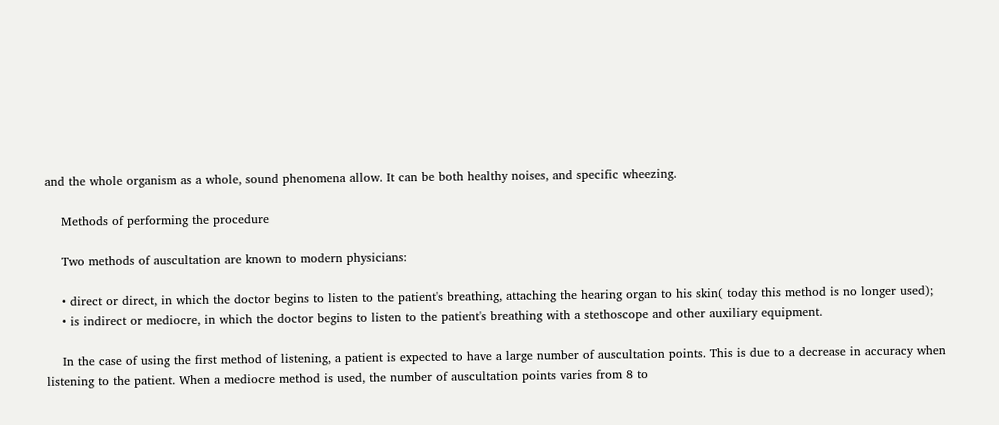and the whole organism as a whole, sound phenomena allow. It can be both healthy noises, and specific wheezing.

    Methods of performing the procedure

    Two methods of auscultation are known to modern physicians:

    • direct or direct, in which the doctor begins to listen to the patient's breathing, attaching the hearing organ to his skin( today this method is no longer used);
    • is indirect or mediocre, in which the doctor begins to listen to the patient's breathing with a stethoscope and other auxiliary equipment.

    In the case of using the first method of listening, a patient is expected to have a large number of auscultation points. This is due to a decrease in accuracy when listening to the patient. When a mediocre method is used, the number of auscultation points varies from 8 to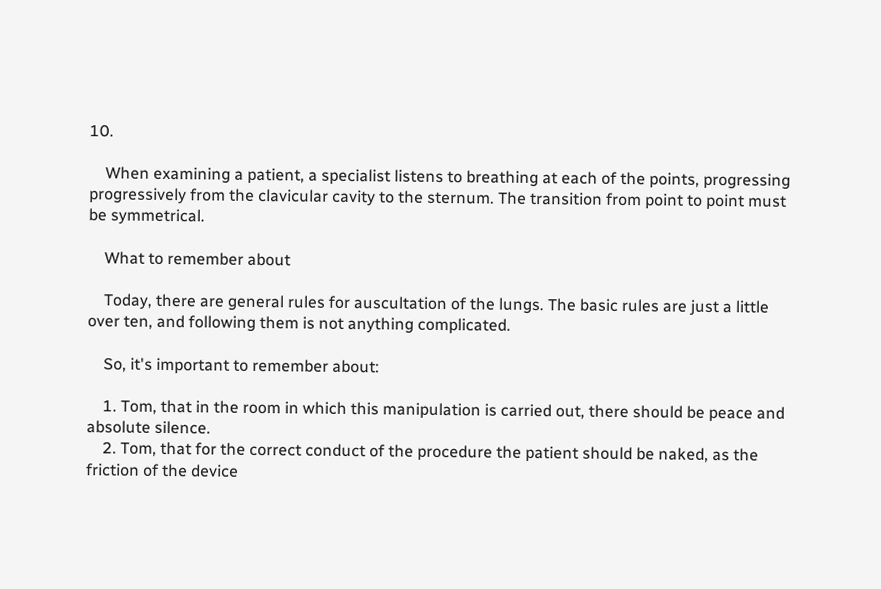10.

    When examining a patient, a specialist listens to breathing at each of the points, progressing progressively from the clavicular cavity to the sternum. The transition from point to point must be symmetrical.

    What to remember about

    Today, there are general rules for auscultation of the lungs. The basic rules are just a little over ten, and following them is not anything complicated.

    So, it's important to remember about:

    1. Tom, that in the room in which this manipulation is carried out, there should be peace and absolute silence.
    2. Tom, that for the correct conduct of the procedure the patient should be naked, as the friction of the device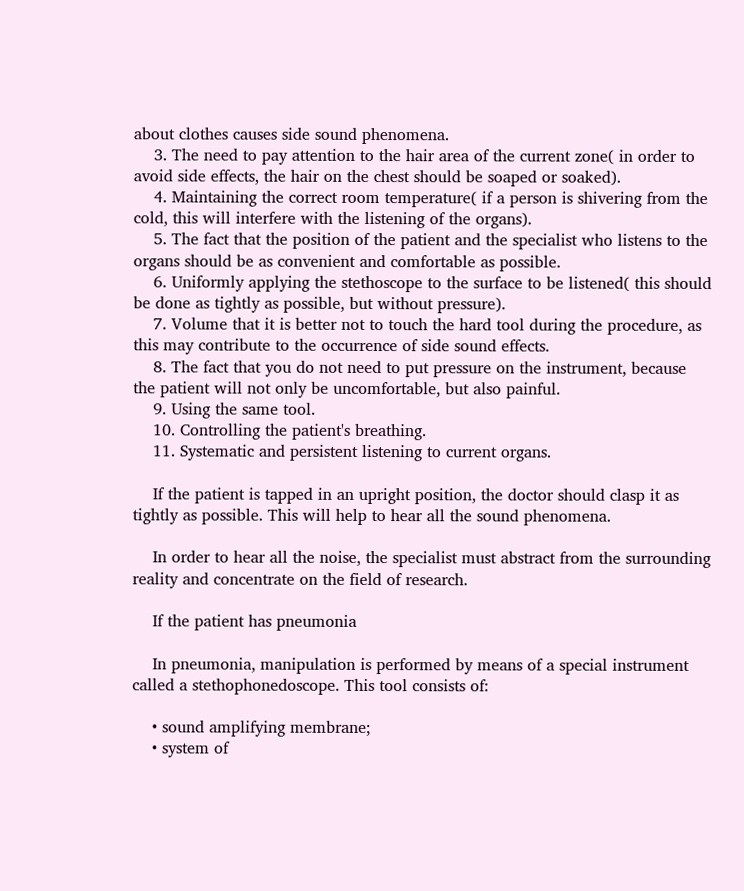about clothes causes side sound phenomena.
    3. The need to pay attention to the hair area of the current zone( in order to avoid side effects, the hair on the chest should be soaped or soaked).
    4. Maintaining the correct room temperature( if a person is shivering from the cold, this will interfere with the listening of the organs).
    5. The fact that the position of the patient and the specialist who listens to the organs should be as convenient and comfortable as possible.
    6. Uniformly applying the stethoscope to the surface to be listened( this should be done as tightly as possible, but without pressure).
    7. Volume that it is better not to touch the hard tool during the procedure, as this may contribute to the occurrence of side sound effects.
    8. The fact that you do not need to put pressure on the instrument, because the patient will not only be uncomfortable, but also painful.
    9. Using the same tool.
    10. Controlling the patient's breathing.
    11. Systematic and persistent listening to current organs.

    If the patient is tapped in an upright position, the doctor should clasp it as tightly as possible. This will help to hear all the sound phenomena.

    In order to hear all the noise, the specialist must abstract from the surrounding reality and concentrate on the field of research.

    If the patient has pneumonia

    In pneumonia, manipulation is performed by means of a special instrument called a stethophonedoscope. This tool consists of:

    • sound amplifying membrane;
    • system of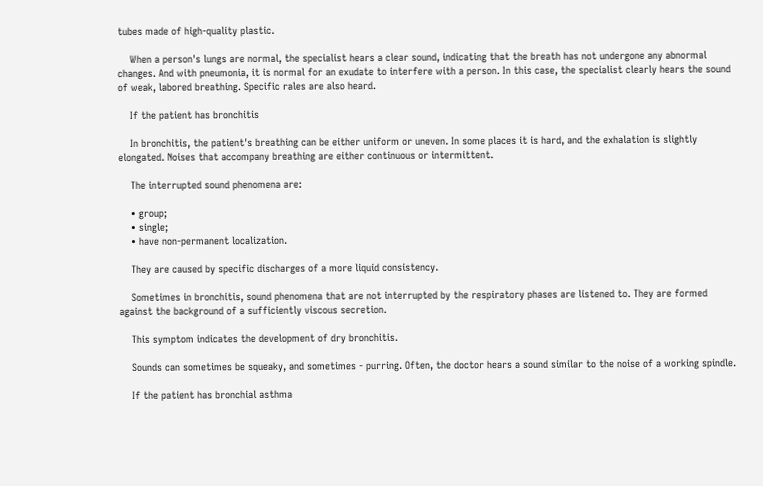tubes made of high-quality plastic.

    When a person's lungs are normal, the specialist hears a clear sound, indicating that the breath has not undergone any abnormal changes. And with pneumonia, it is normal for an exudate to interfere with a person. In this case, the specialist clearly hears the sound of weak, labored breathing. Specific rales are also heard.

    If the patient has bronchitis

    In bronchitis, the patient's breathing can be either uniform or uneven. In some places it is hard, and the exhalation is slightly elongated. Noises that accompany breathing are either continuous or intermittent.

    The interrupted sound phenomena are:

    • group;
    • single;
    • have non-permanent localization.

    They are caused by specific discharges of a more liquid consistency.

    Sometimes in bronchitis, sound phenomena that are not interrupted by the respiratory phases are listened to. They are formed against the background of a sufficiently viscous secretion.

    This symptom indicates the development of dry bronchitis.

    Sounds can sometimes be squeaky, and sometimes - purring. Often, the doctor hears a sound similar to the noise of a working spindle.

    If the patient has bronchial asthma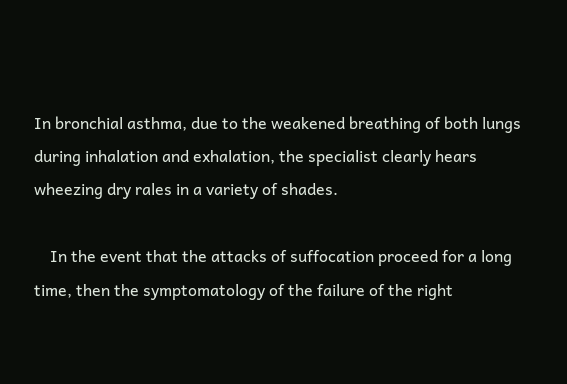In bronchial asthma, due to the weakened breathing of both lungs during inhalation and exhalation, the specialist clearly hears wheezing dry rales in a variety of shades.

    In the event that the attacks of suffocation proceed for a long time, then the symptomatology of the failure of the right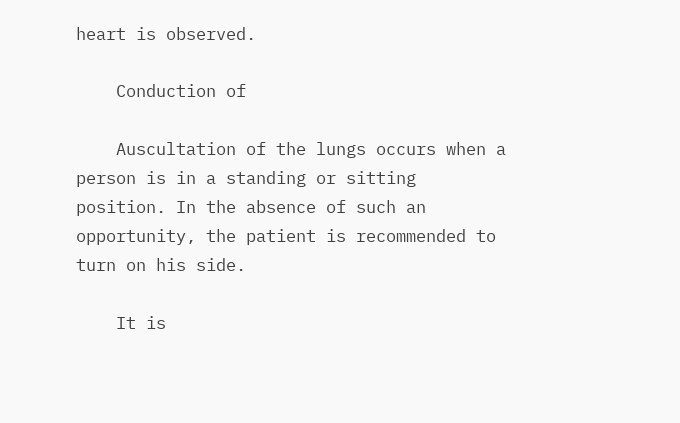heart is observed.

    Conduction of

    Auscultation of the lungs occurs when a person is in a standing or sitting position. In the absence of such an opportunity, the patient is recommended to turn on his side.

    It is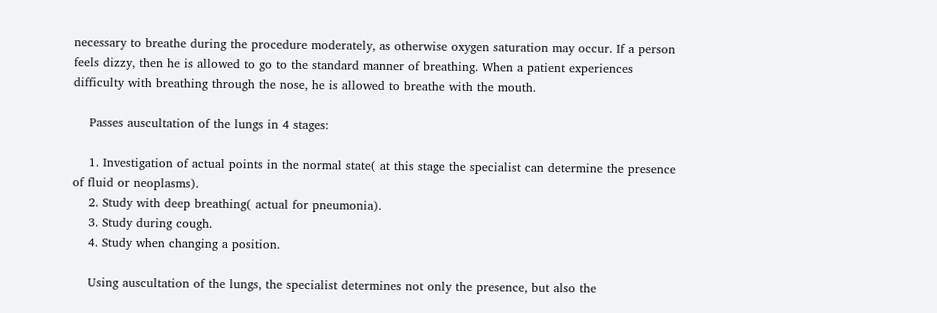necessary to breathe during the procedure moderately, as otherwise oxygen saturation may occur. If a person feels dizzy, then he is allowed to go to the standard manner of breathing. When a patient experiences difficulty with breathing through the nose, he is allowed to breathe with the mouth.

    Passes auscultation of the lungs in 4 stages:

    1. Investigation of actual points in the normal state( at this stage the specialist can determine the presence of fluid or neoplasms).
    2. Study with deep breathing( actual for pneumonia).
    3. Study during cough.
    4. Study when changing a position.

    Using auscultation of the lungs, the specialist determines not only the presence, but also the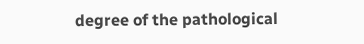degree of the pathological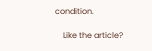condition.

    Like the article?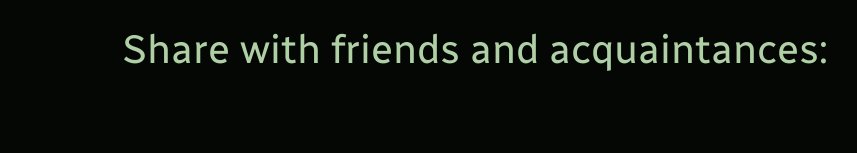Share with friends and acquaintances: